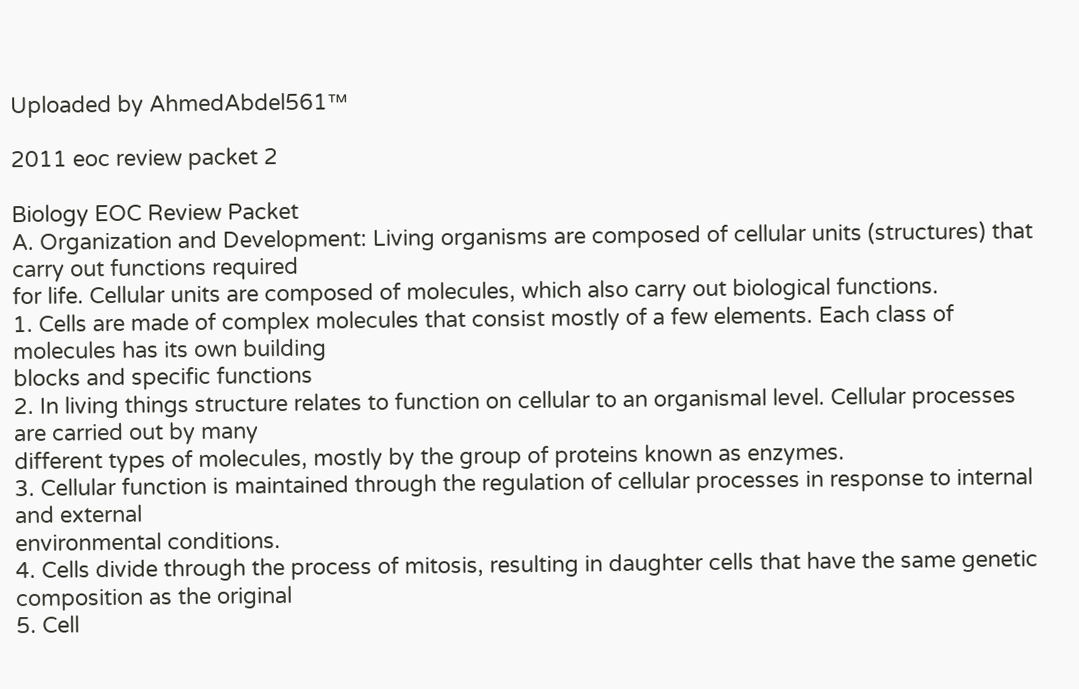Uploaded by AhmedAbdel561™

2011 eoc review packet 2

Biology EOC Review Packet
A. Organization and Development: Living organisms are composed of cellular units (structures) that carry out functions required
for life. Cellular units are composed of molecules, which also carry out biological functions.
1. Cells are made of complex molecules that consist mostly of a few elements. Each class of molecules has its own building
blocks and specific functions
2. In living things structure relates to function on cellular to an organismal level. Cellular processes are carried out by many
different types of molecules, mostly by the group of proteins known as enzymes.
3. Cellular function is maintained through the regulation of cellular processes in response to internal and external
environmental conditions.
4. Cells divide through the process of mitosis, resulting in daughter cells that have the same genetic composition as the original
5. Cell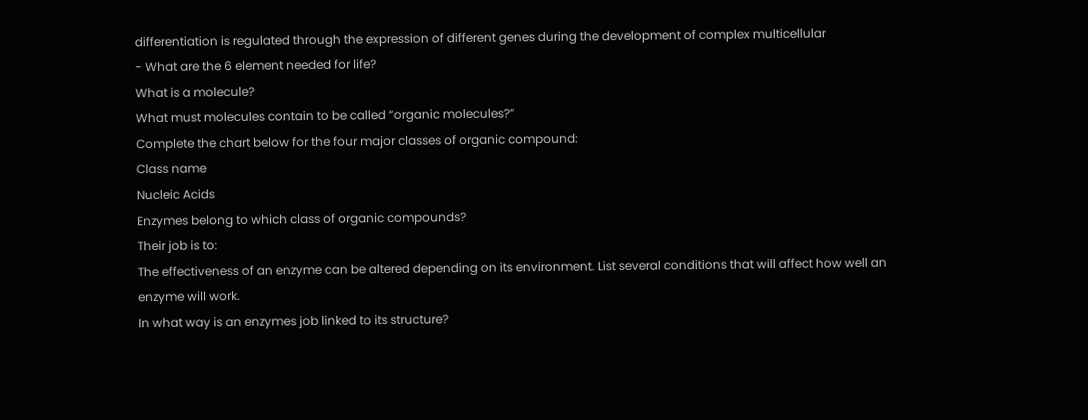differentiation is regulated through the expression of different genes during the development of complex multicellular
- What are the 6 element needed for life?
What is a molecule?
What must molecules contain to be called “organic molecules?”
Complete the chart below for the four major classes of organic compound:
Class name
Nucleic Acids
Enzymes belong to which class of organic compounds?
Their job is to:
The effectiveness of an enzyme can be altered depending on its environment. List several conditions that will affect how well an
enzyme will work.
In what way is an enzymes job linked to its structure?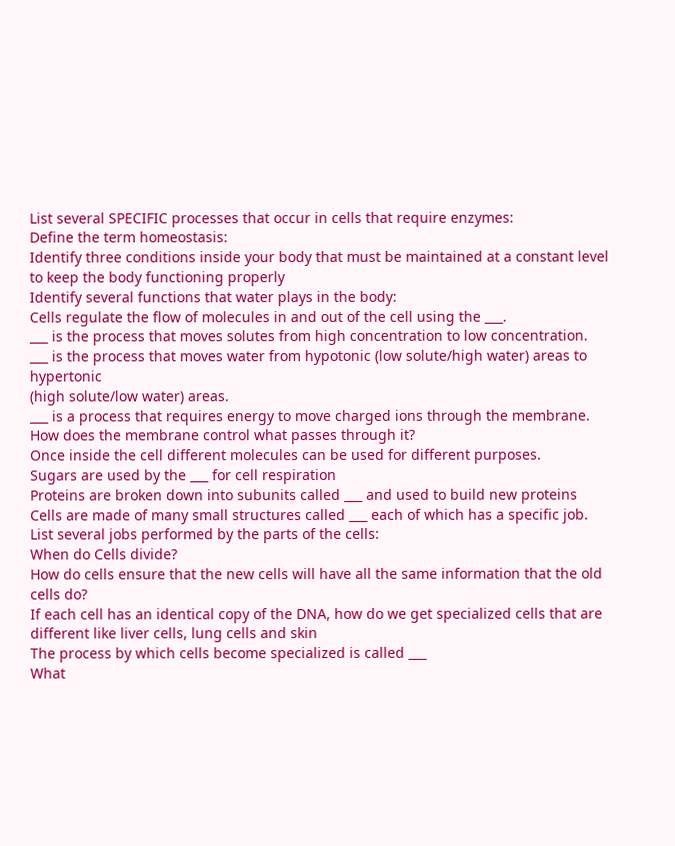List several SPECIFIC processes that occur in cells that require enzymes:
Define the term homeostasis:
Identify three conditions inside your body that must be maintained at a constant level to keep the body functioning properly
Identify several functions that water plays in the body:
Cells regulate the flow of molecules in and out of the cell using the ___.
___ is the process that moves solutes from high concentration to low concentration.
___ is the process that moves water from hypotonic (low solute/high water) areas to hypertonic
(high solute/low water) areas.
___ is a process that requires energy to move charged ions through the membrane.
How does the membrane control what passes through it?
Once inside the cell different molecules can be used for different purposes.
Sugars are used by the ___ for cell respiration
Proteins are broken down into subunits called ___ and used to build new proteins
Cells are made of many small structures called ___ each of which has a specific job.
List several jobs performed by the parts of the cells:
When do Cells divide?
How do cells ensure that the new cells will have all the same information that the old cells do?
If each cell has an identical copy of the DNA, how do we get specialized cells that are different like liver cells, lung cells and skin
The process by which cells become specialized is called ___
What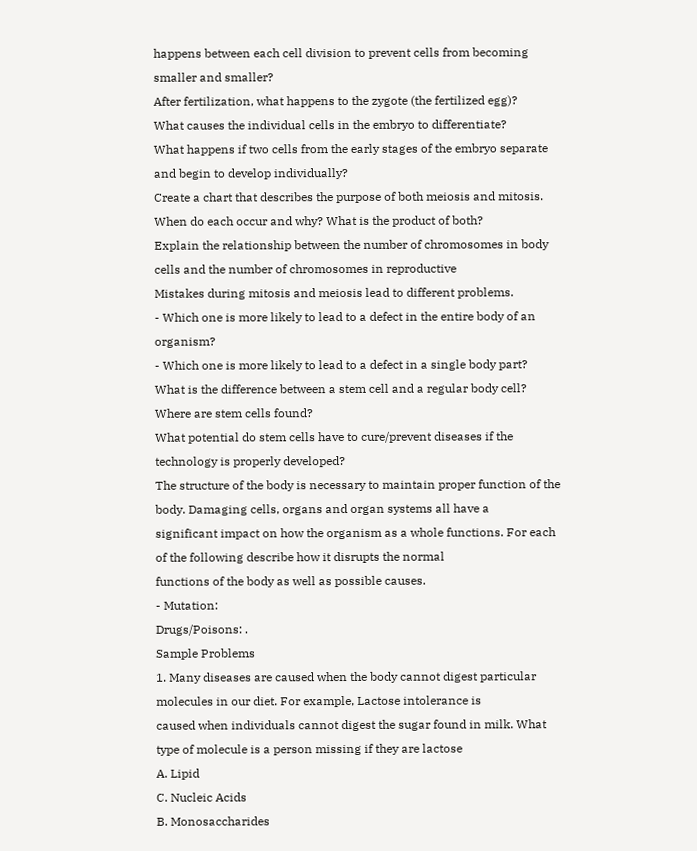happens between each cell division to prevent cells from becoming smaller and smaller?
After fertilization, what happens to the zygote (the fertilized egg)?
What causes the individual cells in the embryo to differentiate?
What happens if two cells from the early stages of the embryo separate and begin to develop individually?
Create a chart that describes the purpose of both meiosis and mitosis. When do each occur and why? What is the product of both?
Explain the relationship between the number of chromosomes in body cells and the number of chromosomes in reproductive
Mistakes during mitosis and meiosis lead to different problems.
- Which one is more likely to lead to a defect in the entire body of an organism?
- Which one is more likely to lead to a defect in a single body part?
What is the difference between a stem cell and a regular body cell?
Where are stem cells found?
What potential do stem cells have to cure/prevent diseases if the technology is properly developed?
The structure of the body is necessary to maintain proper function of the body. Damaging cells, organs and organ systems all have a
significant impact on how the organism as a whole functions. For each of the following describe how it disrupts the normal
functions of the body as well as possible causes.
- Mutation:
Drugs/Poisons: .
Sample Problems
1. Many diseases are caused when the body cannot digest particular molecules in our diet. For example, Lactose intolerance is
caused when individuals cannot digest the sugar found in milk. What type of molecule is a person missing if they are lactose
A. Lipid
C. Nucleic Acids
B. Monosaccharides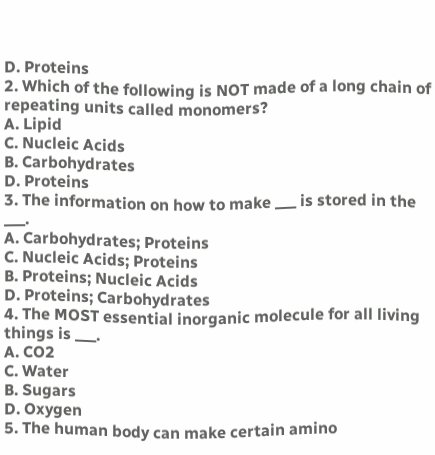D. Proteins
2. Which of the following is NOT made of a long chain of repeating units called monomers?
A. Lipid
C. Nucleic Acids
B. Carbohydrates
D. Proteins
3. The information on how to make ___ is stored in the ___.
A. Carbohydrates; Proteins
C. Nucleic Acids; Proteins
B. Proteins; Nucleic Acids
D. Proteins; Carbohydrates
4. The MOST essential inorganic molecule for all living things is ___.
A. CO2
C. Water
B. Sugars
D. Oxygen
5. The human body can make certain amino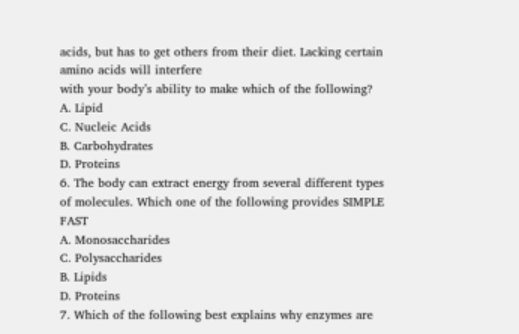acids, but has to get others from their diet. Lacking certain amino acids will interfere
with your body’s ability to make which of the following?
A. Lipid
C. Nucleic Acids
B. Carbohydrates
D. Proteins
6. The body can extract energy from several different types of molecules. Which one of the following provides SIMPLE FAST
A. Monosaccharides
C. Polysaccharides
B. Lipids
D. Proteins
7. Which of the following best explains why enzymes are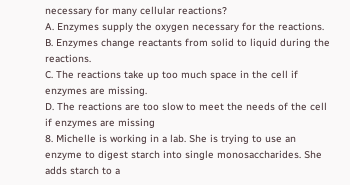necessary for many cellular reactions?
A. Enzymes supply the oxygen necessary for the reactions.
B. Enzymes change reactants from solid to liquid during the reactions.
C. The reactions take up too much space in the cell if enzymes are missing.
D. The reactions are too slow to meet the needs of the cell if enzymes are missing
8. Michelle is working in a lab. She is trying to use an enzyme to digest starch into single monosaccharides. She adds starch to a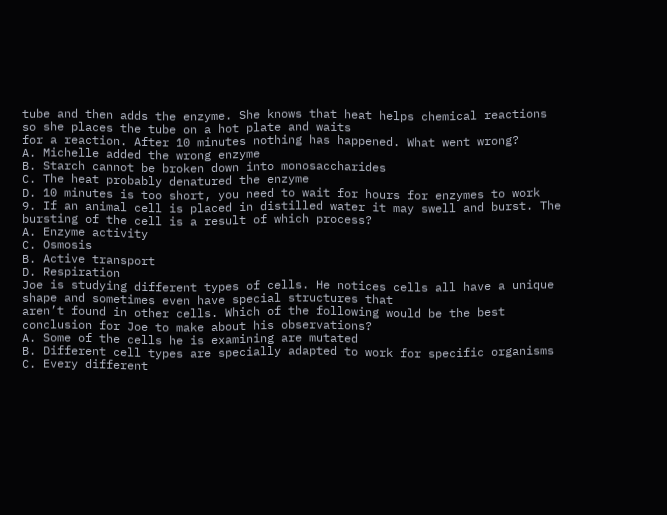tube and then adds the enzyme. She knows that heat helps chemical reactions so she places the tube on a hot plate and waits
for a reaction. After 10 minutes nothing has happened. What went wrong?
A. Michelle added the wrong enzyme
B. Starch cannot be broken down into monosaccharides
C. The heat probably denatured the enzyme
D. 10 minutes is too short, you need to wait for hours for enzymes to work
9. If an animal cell is placed in distilled water it may swell and burst. The bursting of the cell is a result of which process?
A. Enzyme activity
C. Osmosis
B. Active transport
D. Respiration
Joe is studying different types of cells. He notices cells all have a unique shape and sometimes even have special structures that
aren’t found in other cells. Which of the following would be the best conclusion for Joe to make about his observations?
A. Some of the cells he is examining are mutated
B. Different cell types are specially adapted to work for specific organisms
C. Every different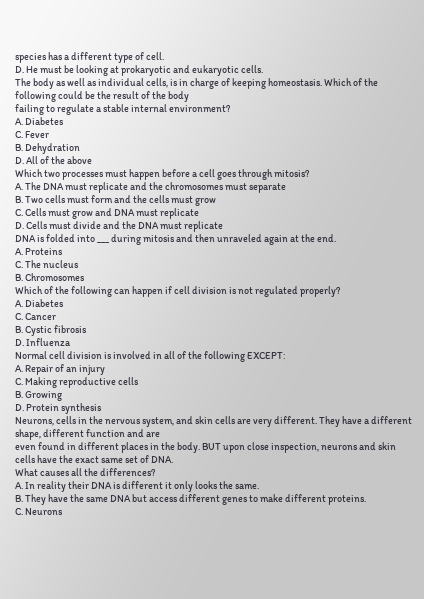species has a different type of cell.
D. He must be looking at prokaryotic and eukaryotic cells.
The body as well as individual cells, is in charge of keeping homeostasis. Which of the following could be the result of the body
failing to regulate a stable internal environment?
A. Diabetes
C. Fever
B. Dehydration
D. All of the above
Which two processes must happen before a cell goes through mitosis?
A. The DNA must replicate and the chromosomes must separate
B. Two cells must form and the cells must grow
C. Cells must grow and DNA must replicate
D. Cells must divide and the DNA must replicate
DNA is folded into ___ during mitosis and then unraveled again at the end.
A. Proteins
C. The nucleus
B. Chromosomes
Which of the following can happen if cell division is not regulated properly?
A. Diabetes
C. Cancer
B. Cystic fibrosis
D. Influenza
Normal cell division is involved in all of the following EXCEPT:
A. Repair of an injury
C. Making reproductive cells
B. Growing
D. Protein synthesis
Neurons, cells in the nervous system, and skin cells are very different. They have a different shape, different function and are
even found in different places in the body. BUT upon close inspection, neurons and skin cells have the exact same set of DNA.
What causes all the differences?
A. In reality their DNA is different it only looks the same.
B. They have the same DNA but access different genes to make different proteins.
C. Neurons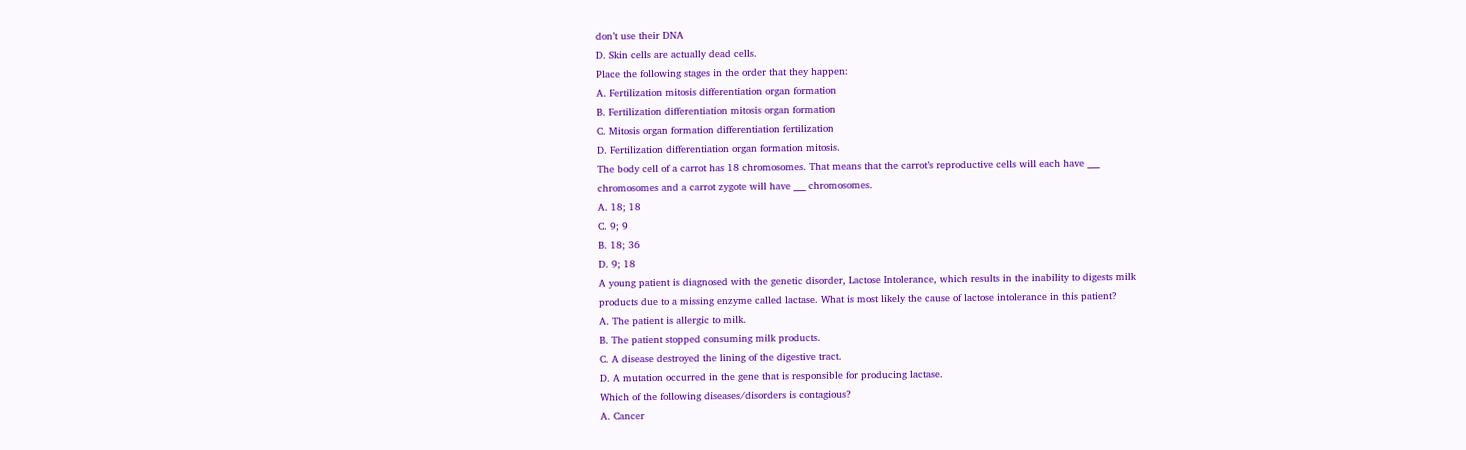don’t use their DNA
D. Skin cells are actually dead cells.
Place the following stages in the order that they happen:
A. Fertilization mitosis differentiation organ formation
B. Fertilization differentiation mitosis organ formation
C. Mitosis organ formation differentiation fertilization
D. Fertilization differentiation organ formation mitosis.
The body cell of a carrot has 18 chromosomes. That means that the carrot’s reproductive cells will each have ___
chromosomes and a carrot zygote will have ___ chromosomes.
A. 18; 18
C. 9; 9
B. 18; 36
D. 9; 18
A young patient is diagnosed with the genetic disorder, Lactose Intolerance, which results in the inability to digests milk
products due to a missing enzyme called lactase. What is most likely the cause of lactose intolerance in this patient?
A. The patient is allergic to milk.
B. The patient stopped consuming milk products.
C. A disease destroyed the lining of the digestive tract.
D. A mutation occurred in the gene that is responsible for producing lactase.
Which of the following diseases/disorders is contagious?
A. Cancer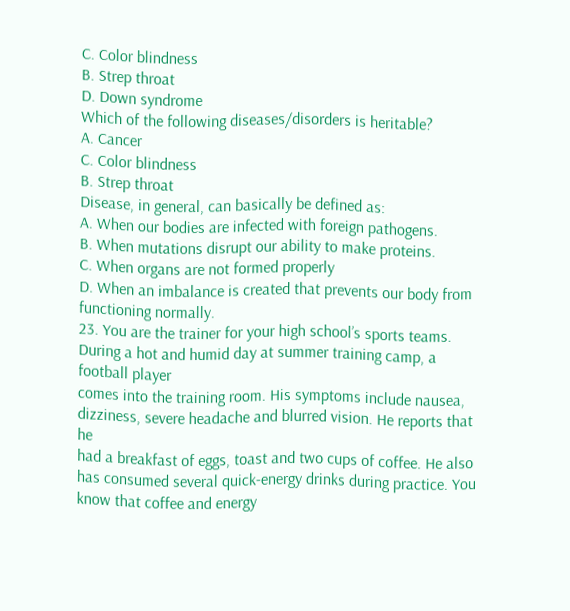C. Color blindness
B. Strep throat
D. Down syndrome
Which of the following diseases/disorders is heritable?
A. Cancer
C. Color blindness
B. Strep throat
Disease, in general, can basically be defined as:
A. When our bodies are infected with foreign pathogens.
B. When mutations disrupt our ability to make proteins.
C. When organs are not formed properly
D. When an imbalance is created that prevents our body from functioning normally.
23. You are the trainer for your high school’s sports teams. During a hot and humid day at summer training camp, a football player
comes into the training room. His symptoms include nausea, dizziness, severe headache and blurred vision. He reports that he
had a breakfast of eggs, toast and two cups of coffee. He also has consumed several quick-energy drinks during practice. You
know that coffee and energy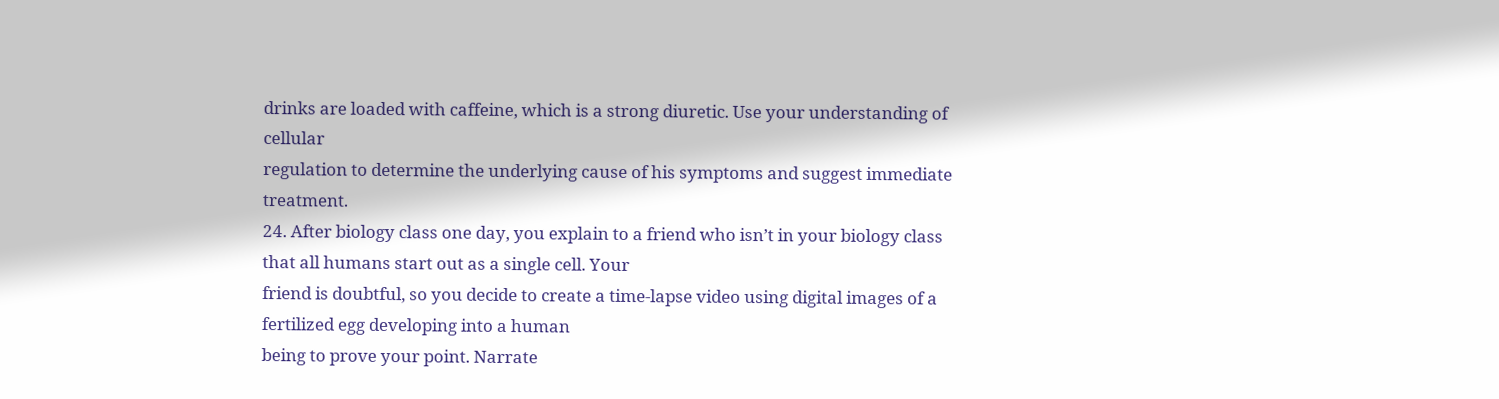drinks are loaded with caffeine, which is a strong diuretic. Use your understanding of cellular
regulation to determine the underlying cause of his symptoms and suggest immediate treatment.
24. After biology class one day, you explain to a friend who isn’t in your biology class that all humans start out as a single cell. Your
friend is doubtful, so you decide to create a time-lapse video using digital images of a fertilized egg developing into a human
being to prove your point. Narrate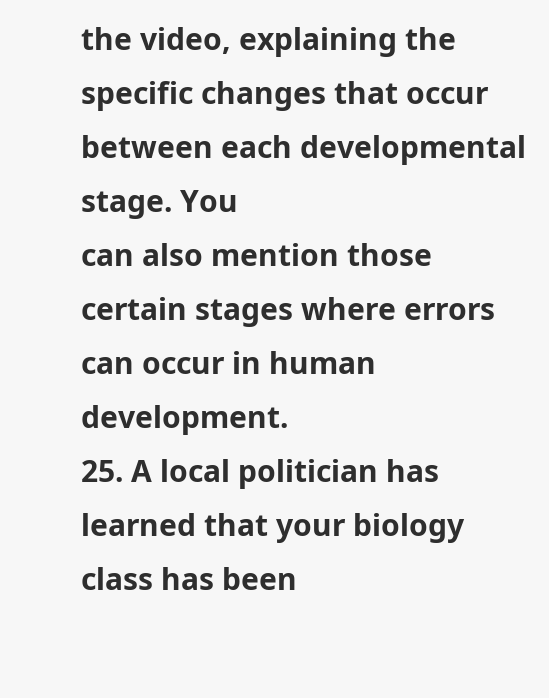the video, explaining the specific changes that occur between each developmental stage. You
can also mention those certain stages where errors can occur in human development.
25. A local politician has learned that your biology class has been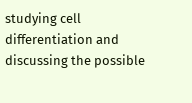studying cell differentiation and discussing the possible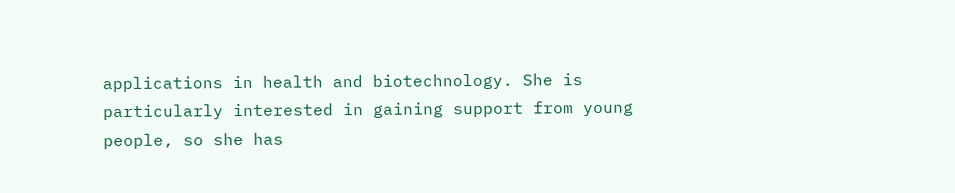applications in health and biotechnology. She is particularly interested in gaining support from young people, so she has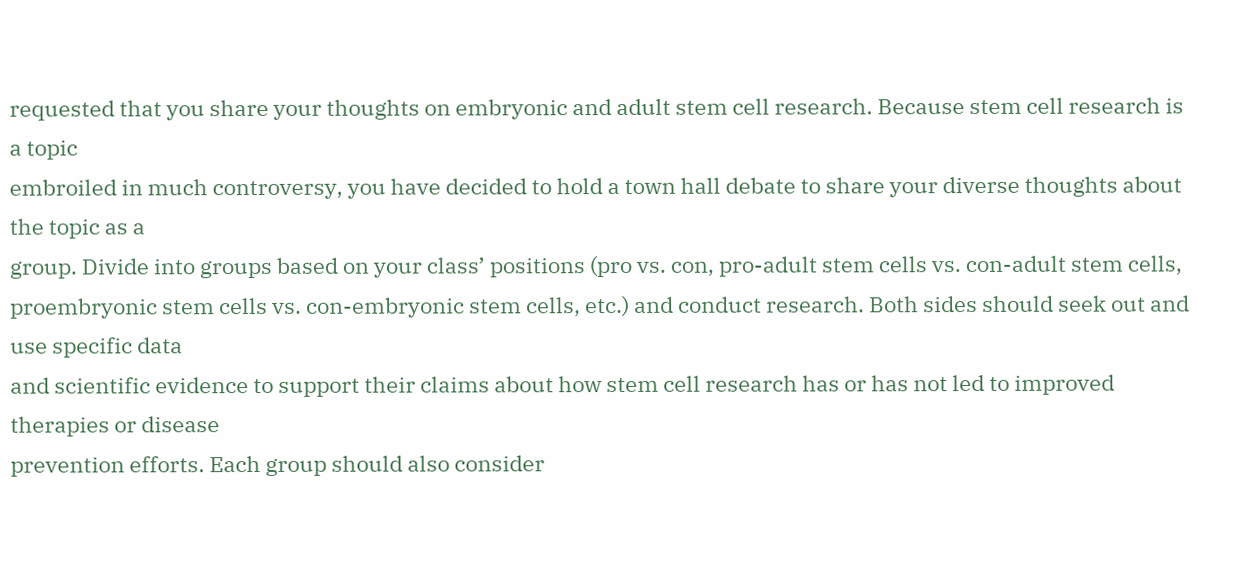requested that you share your thoughts on embryonic and adult stem cell research. Because stem cell research is a topic
embroiled in much controversy, you have decided to hold a town hall debate to share your diverse thoughts about the topic as a
group. Divide into groups based on your class’ positions (pro vs. con, pro-adult stem cells vs. con-adult stem cells, proembryonic stem cells vs. con-embryonic stem cells, etc.) and conduct research. Both sides should seek out and use specific data
and scientific evidence to support their claims about how stem cell research has or has not led to improved therapies or disease
prevention efforts. Each group should also consider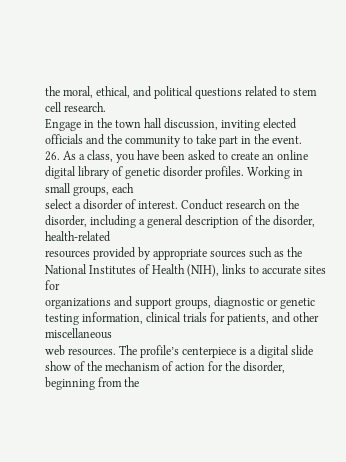the moral, ethical, and political questions related to stem cell research.
Engage in the town hall discussion, inviting elected officials and the community to take part in the event.
26. As a class, you have been asked to create an online digital library of genetic disorder profiles. Working in small groups, each
select a disorder of interest. Conduct research on the disorder, including a general description of the disorder, health-related
resources provided by appropriate sources such as the National Institutes of Health (NIH), links to accurate sites for
organizations and support groups, diagnostic or genetic testing information, clinical trials for patients, and other miscellaneous
web resources. The profile’s centerpiece is a digital slide show of the mechanism of action for the disorder, beginning from the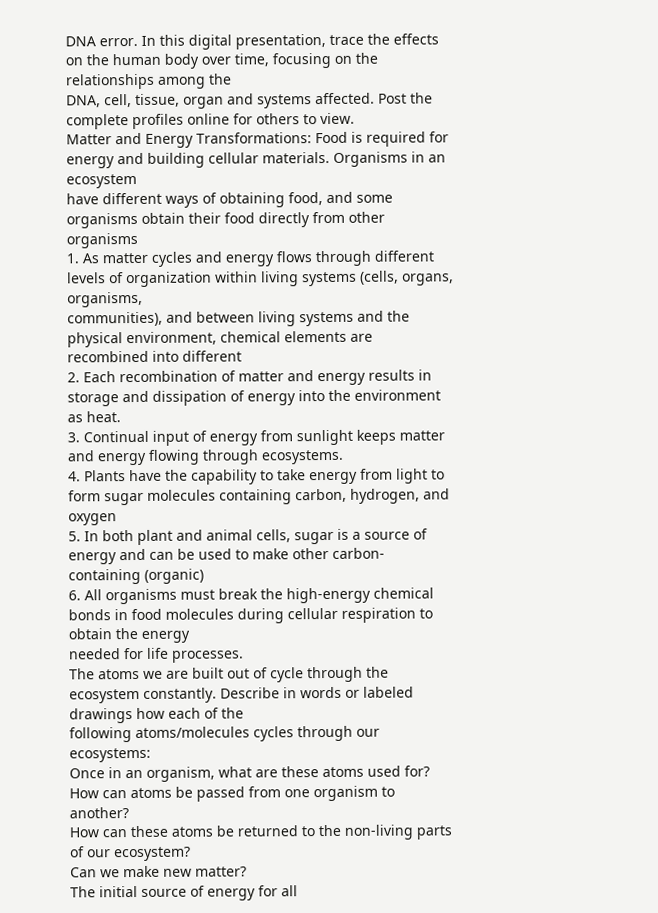DNA error. In this digital presentation, trace the effects on the human body over time, focusing on the relationships among the
DNA, cell, tissue, organ and systems affected. Post the complete profiles online for others to view.
Matter and Energy Transformations: Food is required for energy and building cellular materials. Organisms in an ecosystem
have different ways of obtaining food, and some organisms obtain their food directly from other organisms
1. As matter cycles and energy flows through different levels of organization within living systems (cells, organs, organisms,
communities), and between living systems and the physical environment, chemical elements are recombined into different
2. Each recombination of matter and energy results in storage and dissipation of energy into the environment as heat.
3. Continual input of energy from sunlight keeps matter and energy flowing through ecosystems.
4. Plants have the capability to take energy from light to form sugar molecules containing carbon, hydrogen, and oxygen
5. In both plant and animal cells, sugar is a source of energy and can be used to make other carbon-containing (organic)
6. All organisms must break the high-energy chemical bonds in food molecules during cellular respiration to obtain the energy
needed for life processes.
The atoms we are built out of cycle through the ecosystem constantly. Describe in words or labeled drawings how each of the
following atoms/molecules cycles through our ecosystems:
Once in an organism, what are these atoms used for?
How can atoms be passed from one organism to another?
How can these atoms be returned to the non-living parts of our ecosystem?
Can we make new matter?
The initial source of energy for all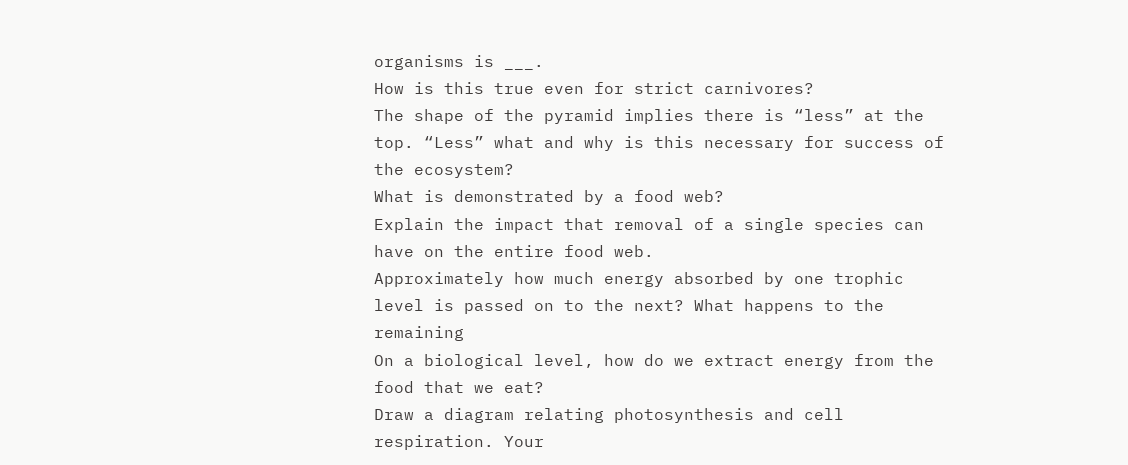organisms is ___.
How is this true even for strict carnivores?
The shape of the pyramid implies there is “less” at the top. “Less” what and why is this necessary for success of the ecosystem?
What is demonstrated by a food web?
Explain the impact that removal of a single species can have on the entire food web.
Approximately how much energy absorbed by one trophic level is passed on to the next? What happens to the remaining
On a biological level, how do we extract energy from the food that we eat?
Draw a diagram relating photosynthesis and cell respiration. Your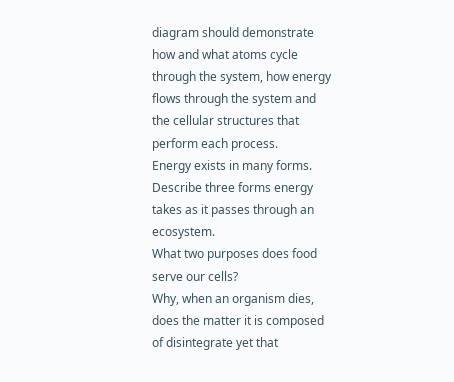diagram should demonstrate how and what atoms cycle
through the system, how energy flows through the system and the cellular structures that perform each process.
Energy exists in many forms. Describe three forms energy takes as it passes through an ecosystem.
What two purposes does food serve our cells?
Why, when an organism dies, does the matter it is composed of disintegrate yet that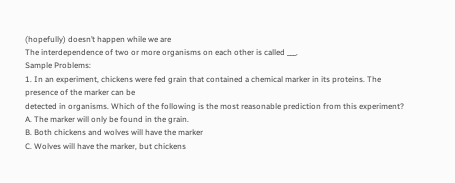(hopefully) doesn’t happen while we are
The interdependence of two or more organisms on each other is called ___.
Sample Problems:
1. In an experiment, chickens were fed grain that contained a chemical marker in its proteins. The presence of the marker can be
detected in organisms. Which of the following is the most reasonable prediction from this experiment?
A. The marker will only be found in the grain.
B. Both chickens and wolves will have the marker
C. Wolves will have the marker, but chickens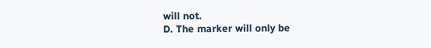will not.
D. The marker will only be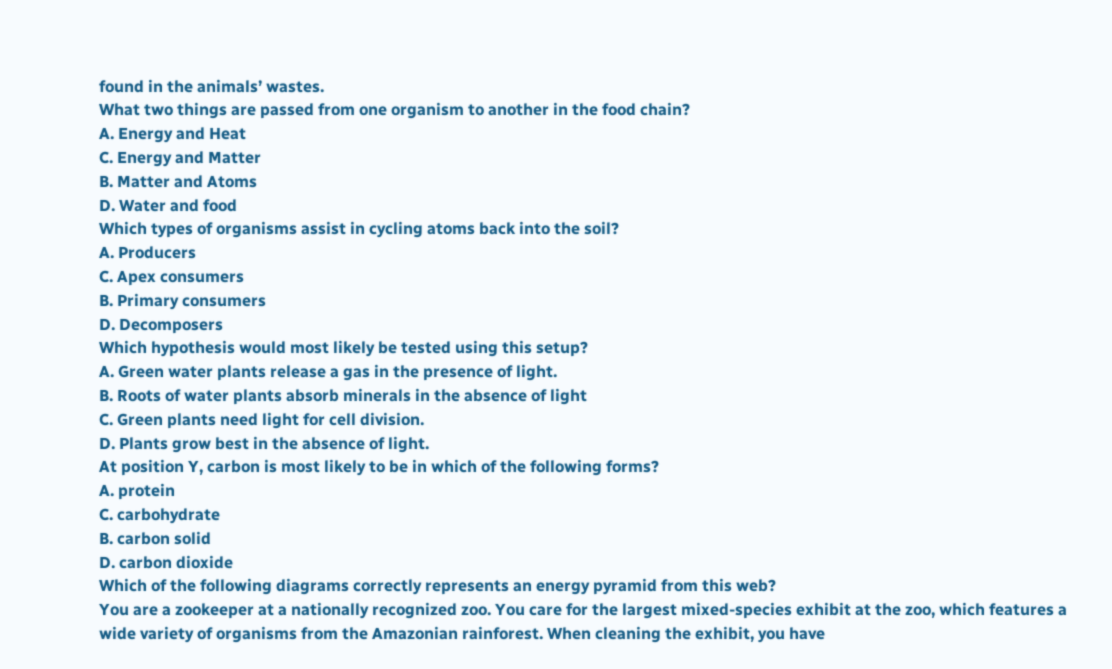found in the animals’ wastes.
What two things are passed from one organism to another in the food chain?
A. Energy and Heat
C. Energy and Matter
B. Matter and Atoms
D. Water and food
Which types of organisms assist in cycling atoms back into the soil?
A. Producers
C. Apex consumers
B. Primary consumers
D. Decomposers
Which hypothesis would most likely be tested using this setup?
A. Green water plants release a gas in the presence of light.
B. Roots of water plants absorb minerals in the absence of light
C. Green plants need light for cell division.
D. Plants grow best in the absence of light.
At position Y, carbon is most likely to be in which of the following forms?
A. protein
C. carbohydrate
B. carbon solid
D. carbon dioxide
Which of the following diagrams correctly represents an energy pyramid from this web?
You are a zookeeper at a nationally recognized zoo. You care for the largest mixed-species exhibit at the zoo, which features a
wide variety of organisms from the Amazonian rainforest. When cleaning the exhibit, you have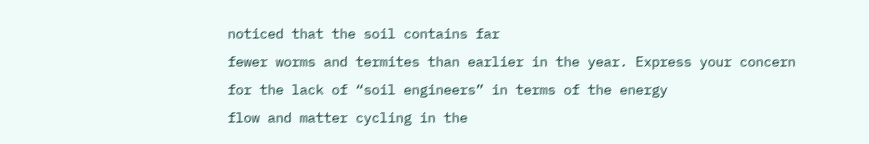noticed that the soil contains far
fewer worms and termites than earlier in the year. Express your concern for the lack of “soil engineers” in terms of the energy
flow and matter cycling in the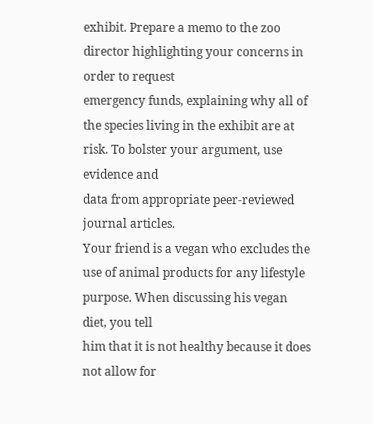exhibit. Prepare a memo to the zoo director highlighting your concerns in order to request
emergency funds, explaining why all of the species living in the exhibit are at risk. To bolster your argument, use evidence and
data from appropriate peer-reviewed journal articles.
Your friend is a vegan who excludes the use of animal products for any lifestyle purpose. When discussing his vegan diet, you tell
him that it is not healthy because it does not allow for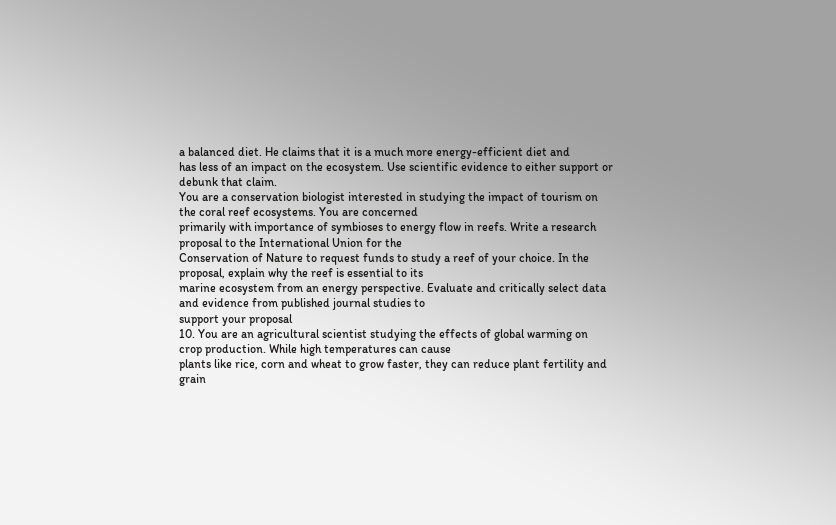a balanced diet. He claims that it is a much more energy-efficient diet and
has less of an impact on the ecosystem. Use scientific evidence to either support or debunk that claim.
You are a conservation biologist interested in studying the impact of tourism on the coral reef ecosystems. You are concerned
primarily with importance of symbioses to energy flow in reefs. Write a research proposal to the International Union for the
Conservation of Nature to request funds to study a reef of your choice. In the proposal, explain why the reef is essential to its
marine ecosystem from an energy perspective. Evaluate and critically select data and evidence from published journal studies to
support your proposal
10. You are an agricultural scientist studying the effects of global warming on crop production. While high temperatures can cause
plants like rice, corn and wheat to grow faster, they can reduce plant fertility and grain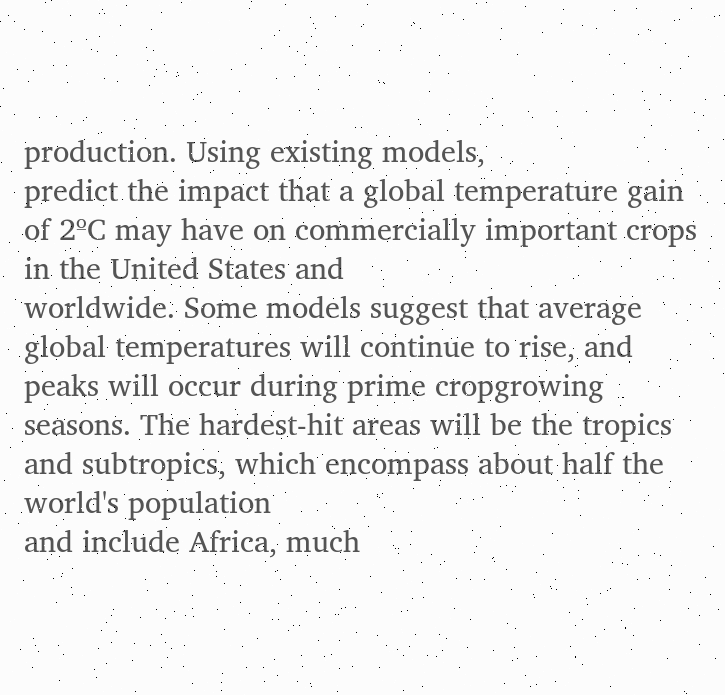production. Using existing models,
predict the impact that a global temperature gain of 2ºC may have on commercially important crops in the United States and
worldwide. Some models suggest that average global temperatures will continue to rise, and peaks will occur during prime cropgrowing seasons. The hardest-hit areas will be the tropics and subtropics, which encompass about half the world's population
and include Africa, much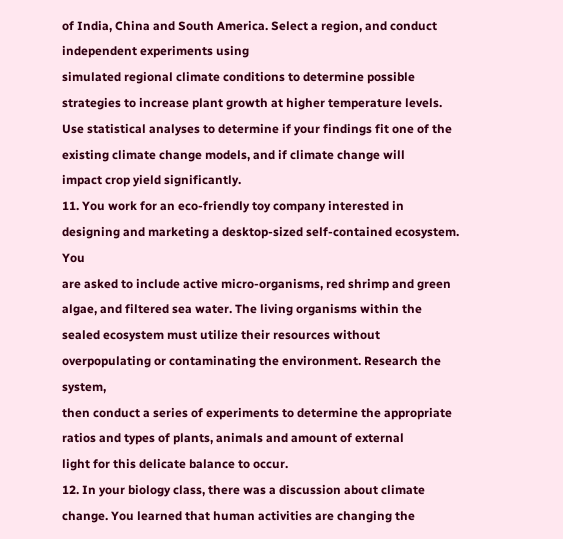of India, China and South America. Select a region, and conduct independent experiments using
simulated regional climate conditions to determine possible strategies to increase plant growth at higher temperature levels.
Use statistical analyses to determine if your findings fit one of the existing climate change models, and if climate change will
impact crop yield significantly.
11. You work for an eco-friendly toy company interested in designing and marketing a desktop-sized self-contained ecosystem. You
are asked to include active micro-organisms, red shrimp and green algae, and filtered sea water. The living organisms within the
sealed ecosystem must utilize their resources without overpopulating or contaminating the environment. Research the system,
then conduct a series of experiments to determine the appropriate ratios and types of plants, animals and amount of external
light for this delicate balance to occur.
12. In your biology class, there was a discussion about climate change. You learned that human activities are changing the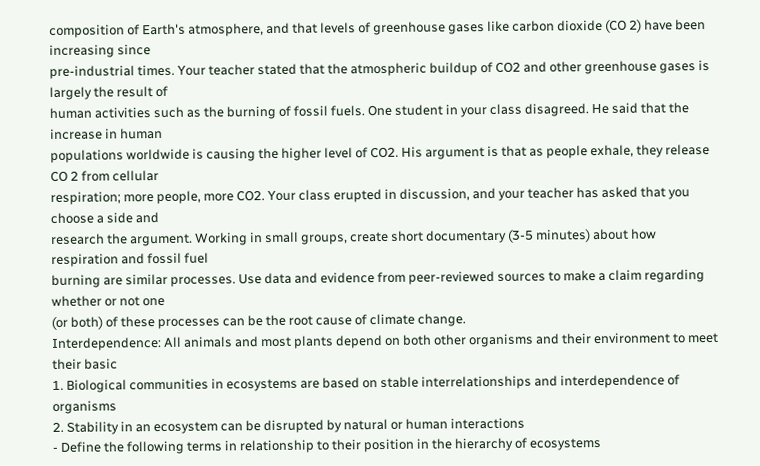composition of Earth's atmosphere, and that levels of greenhouse gases like carbon dioxide (CO 2) have been increasing since
pre-industrial times. Your teacher stated that the atmospheric buildup of CO2 and other greenhouse gases is largely the result of
human activities such as the burning of fossil fuels. One student in your class disagreed. He said that the increase in human
populations worldwide is causing the higher level of CO2. His argument is that as people exhale, they release CO 2 from cellular
respiration; more people, more CO2. Your class erupted in discussion, and your teacher has asked that you choose a side and
research the argument. Working in small groups, create short documentary (3-5 minutes) about how respiration and fossil fuel
burning are similar processes. Use data and evidence from peer-reviewed sources to make a claim regarding whether or not one
(or both) of these processes can be the root cause of climate change.
Interdependence: All animals and most plants depend on both other organisms and their environment to meet their basic
1. Biological communities in ecosystems are based on stable interrelationships and interdependence of organisms
2. Stability in an ecosystem can be disrupted by natural or human interactions
- Define the following terms in relationship to their position in the hierarchy of ecosystems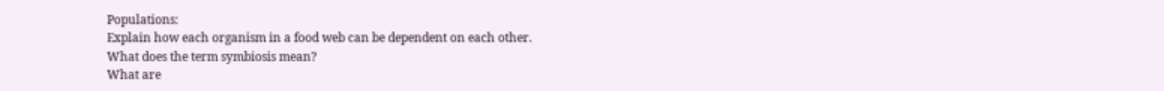Populations:
Explain how each organism in a food web can be dependent on each other.
What does the term symbiosis mean?
What are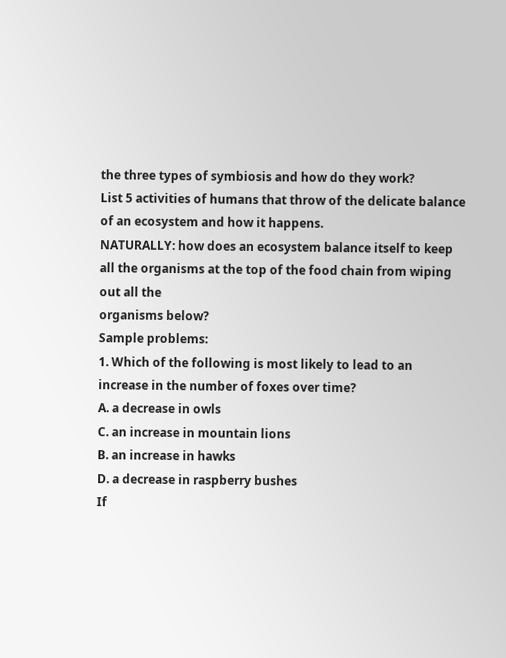the three types of symbiosis and how do they work?
List 5 activities of humans that throw of the delicate balance of an ecosystem and how it happens.
NATURALLY: how does an ecosystem balance itself to keep all the organisms at the top of the food chain from wiping out all the
organisms below?
Sample problems:
1. Which of the following is most likely to lead to an increase in the number of foxes over time?
A. a decrease in owls
C. an increase in mountain lions
B. an increase in hawks
D. a decrease in raspberry bushes
If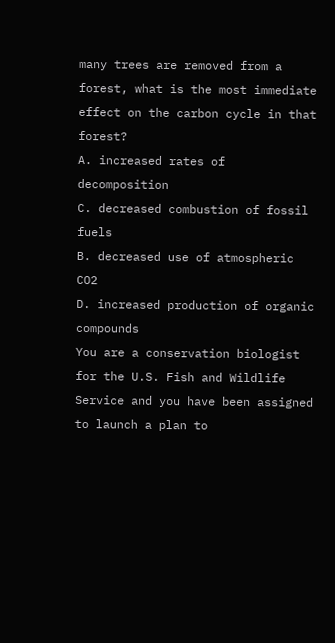many trees are removed from a forest, what is the most immediate effect on the carbon cycle in that forest?
A. increased rates of decomposition
C. decreased combustion of fossil fuels
B. decreased use of atmospheric CO2
D. increased production of organic compounds
You are a conservation biologist for the U.S. Fish and Wildlife Service and you have been assigned to launch a plan to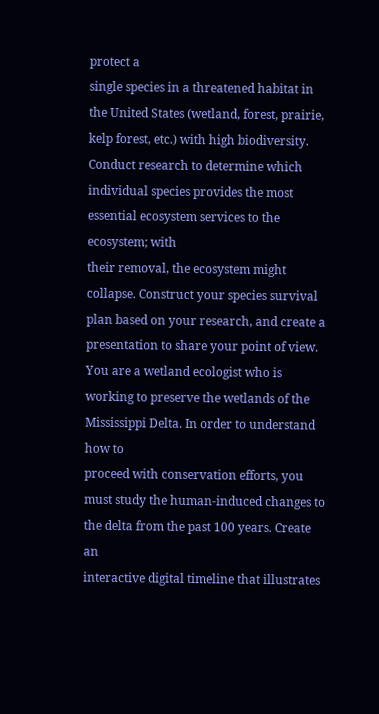protect a
single species in a threatened habitat in the United States (wetland, forest, prairie, kelp forest, etc.) with high biodiversity.
Conduct research to determine which individual species provides the most essential ecosystem services to the ecosystem; with
their removal, the ecosystem might collapse. Construct your species survival plan based on your research, and create a
presentation to share your point of view.
You are a wetland ecologist who is working to preserve the wetlands of the Mississippi Delta. In order to understand how to
proceed with conservation efforts, you must study the human-induced changes to the delta from the past 100 years. Create an
interactive digital timeline that illustrates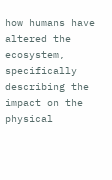how humans have altered the ecosystem, specifically describing the impact on the
physical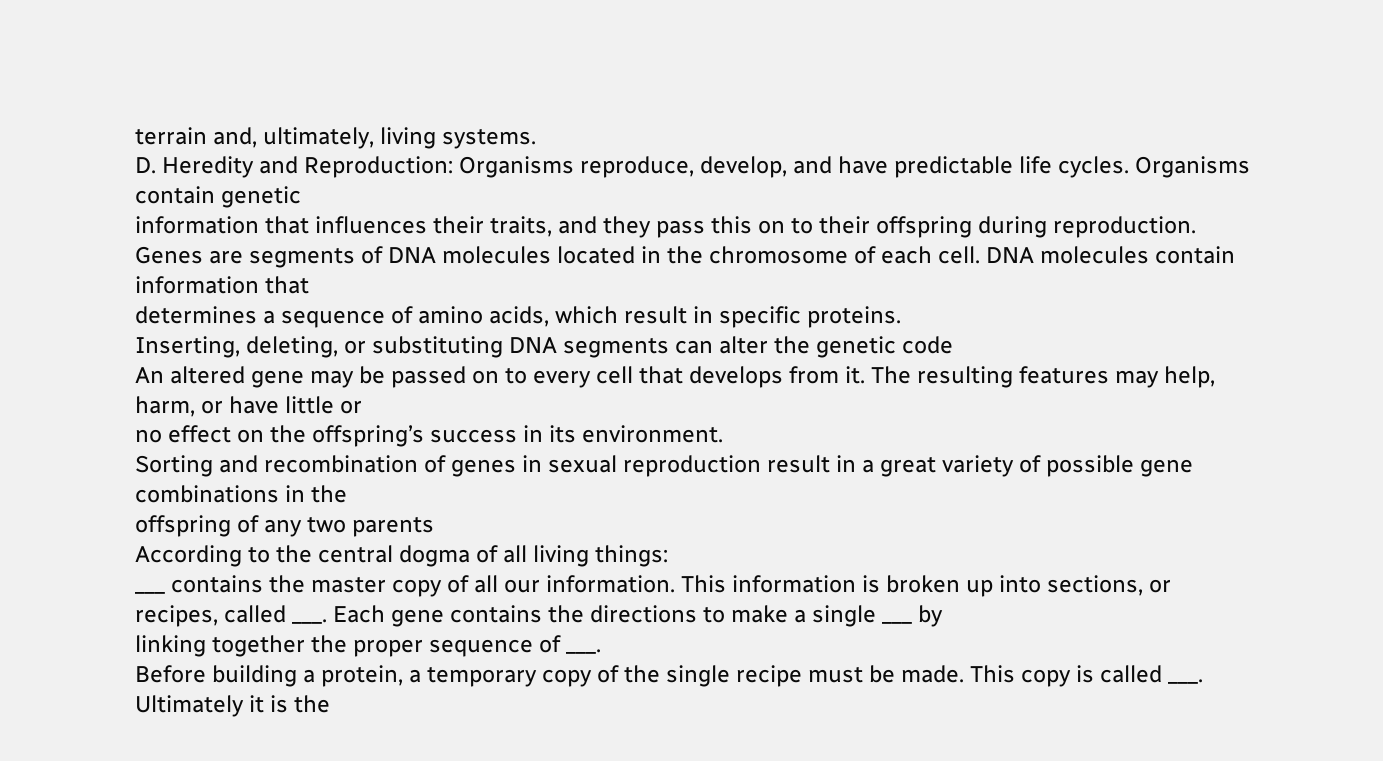terrain and, ultimately, living systems.
D. Heredity and Reproduction: Organisms reproduce, develop, and have predictable life cycles. Organisms contain genetic
information that influences their traits, and they pass this on to their offspring during reproduction.
Genes are segments of DNA molecules located in the chromosome of each cell. DNA molecules contain information that
determines a sequence of amino acids, which result in specific proteins.
Inserting, deleting, or substituting DNA segments can alter the genetic code
An altered gene may be passed on to every cell that develops from it. The resulting features may help, harm, or have little or
no effect on the offspring’s success in its environment.
Sorting and recombination of genes in sexual reproduction result in a great variety of possible gene combinations in the
offspring of any two parents
According to the central dogma of all living things:
___ contains the master copy of all our information. This information is broken up into sections, or
recipes, called ___. Each gene contains the directions to make a single ___ by
linking together the proper sequence of ___.
Before building a protein, a temporary copy of the single recipe must be made. This copy is called ___.
Ultimately it is the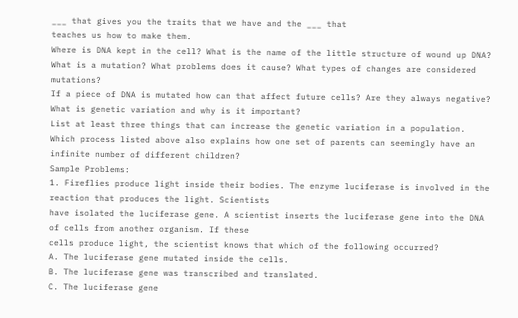___ that gives you the traits that we have and the ___ that
teaches us how to make them.
Where is DNA kept in the cell? What is the name of the little structure of wound up DNA?
What is a mutation? What problems does it cause? What types of changes are considered mutations?
If a piece of DNA is mutated how can that affect future cells? Are they always negative?
What is genetic variation and why is it important?
List at least three things that can increase the genetic variation in a population.
Which process listed above also explains how one set of parents can seemingly have an infinite number of different children?
Sample Problems:
1. Fireflies produce light inside their bodies. The enzyme luciferase is involved in the reaction that produces the light. Scientists
have isolated the luciferase gene. A scientist inserts the luciferase gene into the DNA of cells from another organism. If these
cells produce light, the scientist knows that which of the following occurred?
A. The luciferase gene mutated inside the cells.
B. The luciferase gene was transcribed and translated.
C. The luciferase gene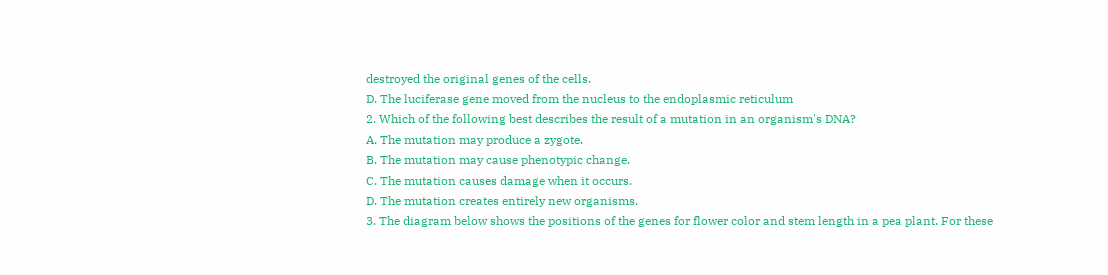destroyed the original genes of the cells.
D. The luciferase gene moved from the nucleus to the endoplasmic reticulum
2. Which of the following best describes the result of a mutation in an organism's DNA?
A. The mutation may produce a zygote.
B. The mutation may cause phenotypic change.
C. The mutation causes damage when it occurs.
D. The mutation creates entirely new organisms.
3. The diagram below shows the positions of the genes for flower color and stem length in a pea plant. For these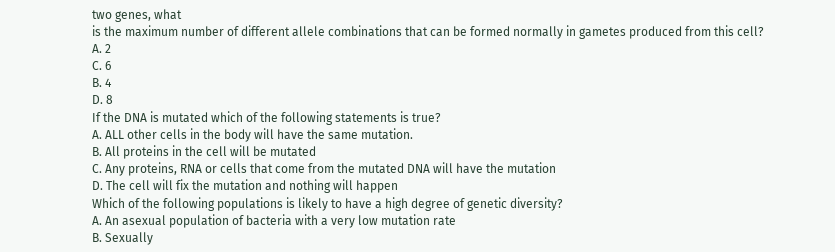two genes, what
is the maximum number of different allele combinations that can be formed normally in gametes produced from this cell?
A. 2
C. 6
B. 4
D. 8
If the DNA is mutated which of the following statements is true?
A. ALL other cells in the body will have the same mutation.
B. All proteins in the cell will be mutated
C. Any proteins, RNA or cells that come from the mutated DNA will have the mutation
D. The cell will fix the mutation and nothing will happen
Which of the following populations is likely to have a high degree of genetic diversity?
A. An asexual population of bacteria with a very low mutation rate
B. Sexually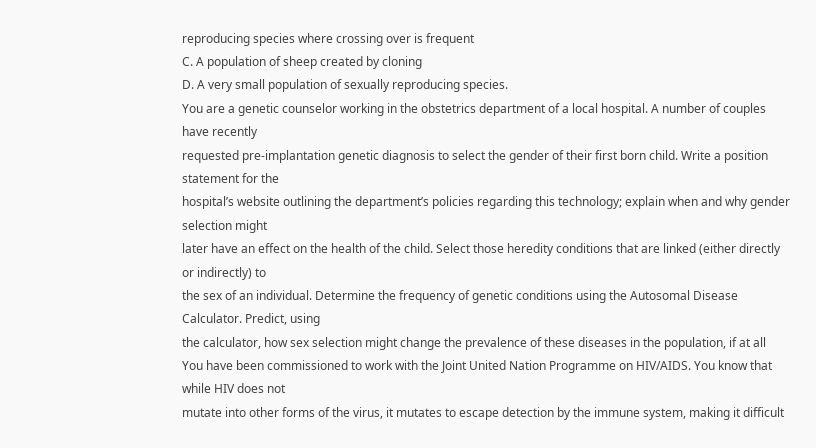reproducing species where crossing over is frequent
C. A population of sheep created by cloning
D. A very small population of sexually reproducing species.
You are a genetic counselor working in the obstetrics department of a local hospital. A number of couples have recently
requested pre-implantation genetic diagnosis to select the gender of their first born child. Write a position statement for the
hospital’s website outlining the department’s policies regarding this technology; explain when and why gender selection might
later have an effect on the health of the child. Select those heredity conditions that are linked (either directly or indirectly) to
the sex of an individual. Determine the frequency of genetic conditions using the Autosomal Disease Calculator. Predict, using
the calculator, how sex selection might change the prevalence of these diseases in the population, if at all
You have been commissioned to work with the Joint United Nation Programme on HIV/AIDS. You know that while HIV does not
mutate into other forms of the virus, it mutates to escape detection by the immune system, making it difficult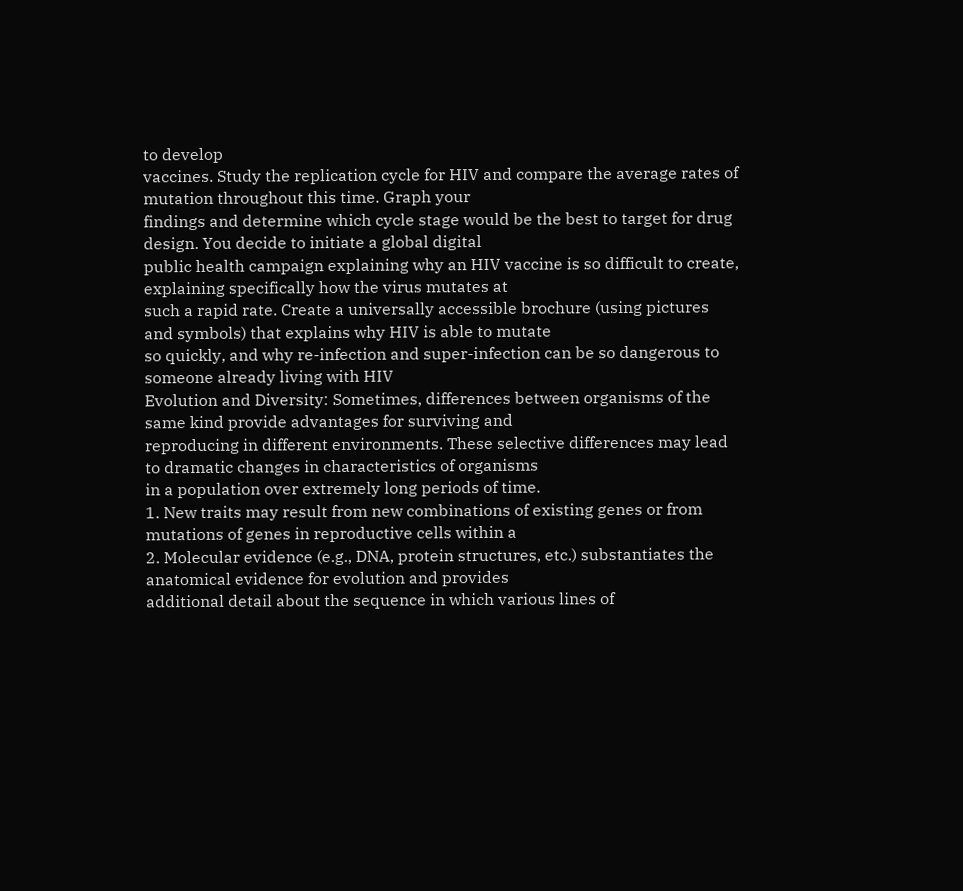to develop
vaccines. Study the replication cycle for HIV and compare the average rates of mutation throughout this time. Graph your
findings and determine which cycle stage would be the best to target for drug design. You decide to initiate a global digital
public health campaign explaining why an HIV vaccine is so difficult to create, explaining specifically how the virus mutates at
such a rapid rate. Create a universally accessible brochure (using pictures and symbols) that explains why HIV is able to mutate
so quickly, and why re-infection and super-infection can be so dangerous to someone already living with HIV
Evolution and Diversity: Sometimes, differences between organisms of the same kind provide advantages for surviving and
reproducing in different environments. These selective differences may lead to dramatic changes in characteristics of organisms
in a population over extremely long periods of time.
1. New traits may result from new combinations of existing genes or from mutations of genes in reproductive cells within a
2. Molecular evidence (e.g., DNA, protein structures, etc.) substantiates the anatomical evidence for evolution and provides
additional detail about the sequence in which various lines of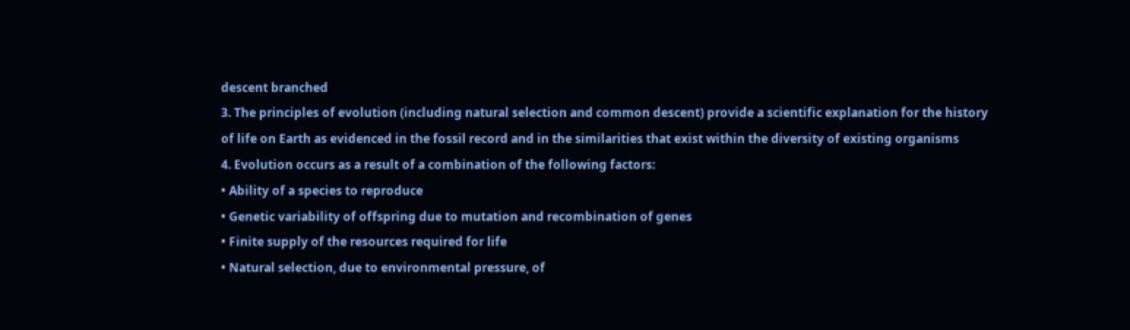descent branched
3. The principles of evolution (including natural selection and common descent) provide a scientific explanation for the history
of life on Earth as evidenced in the fossil record and in the similarities that exist within the diversity of existing organisms
4. Evolution occurs as a result of a combination of the following factors:
• Ability of a species to reproduce
• Genetic variability of offspring due to mutation and recombination of genes
• Finite supply of the resources required for life
• Natural selection, due to environmental pressure, of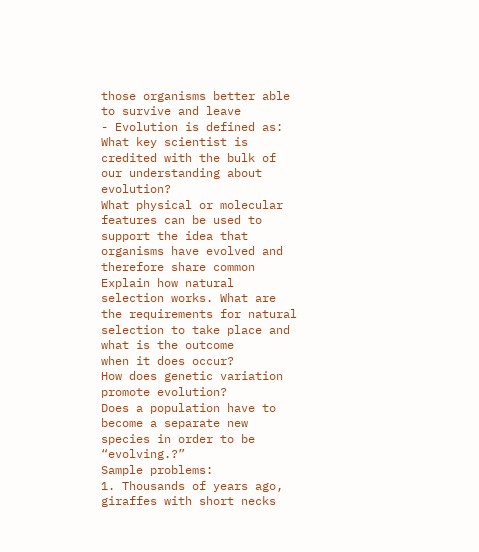those organisms better able to survive and leave
- Evolution is defined as:
What key scientist is credited with the bulk of our understanding about evolution?
What physical or molecular features can be used to support the idea that organisms have evolved and therefore share common
Explain how natural selection works. What are the requirements for natural selection to take place and what is the outcome
when it does occur?
How does genetic variation promote evolution?
Does a population have to become a separate new species in order to be “evolving.?”
Sample problems:
1. Thousands of years ago, giraffes with short necks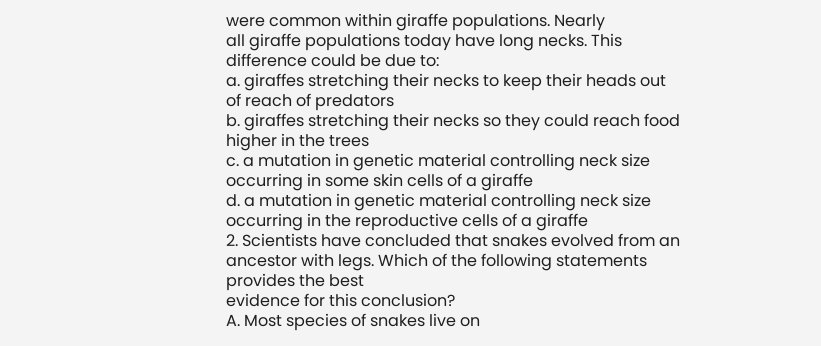were common within giraffe populations. Nearly
all giraffe populations today have long necks. This difference could be due to:
a. giraffes stretching their necks to keep their heads out of reach of predators
b. giraffes stretching their necks so they could reach food higher in the trees
c. a mutation in genetic material controlling neck size occurring in some skin cells of a giraffe
d. a mutation in genetic material controlling neck size occurring in the reproductive cells of a giraffe
2. Scientists have concluded that snakes evolved from an ancestor with legs. Which of the following statements provides the best
evidence for this conclusion?
A. Most species of snakes live on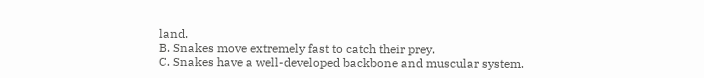land.
B. Snakes move extremely fast to catch their prey.
C. Snakes have a well-developed backbone and muscular system.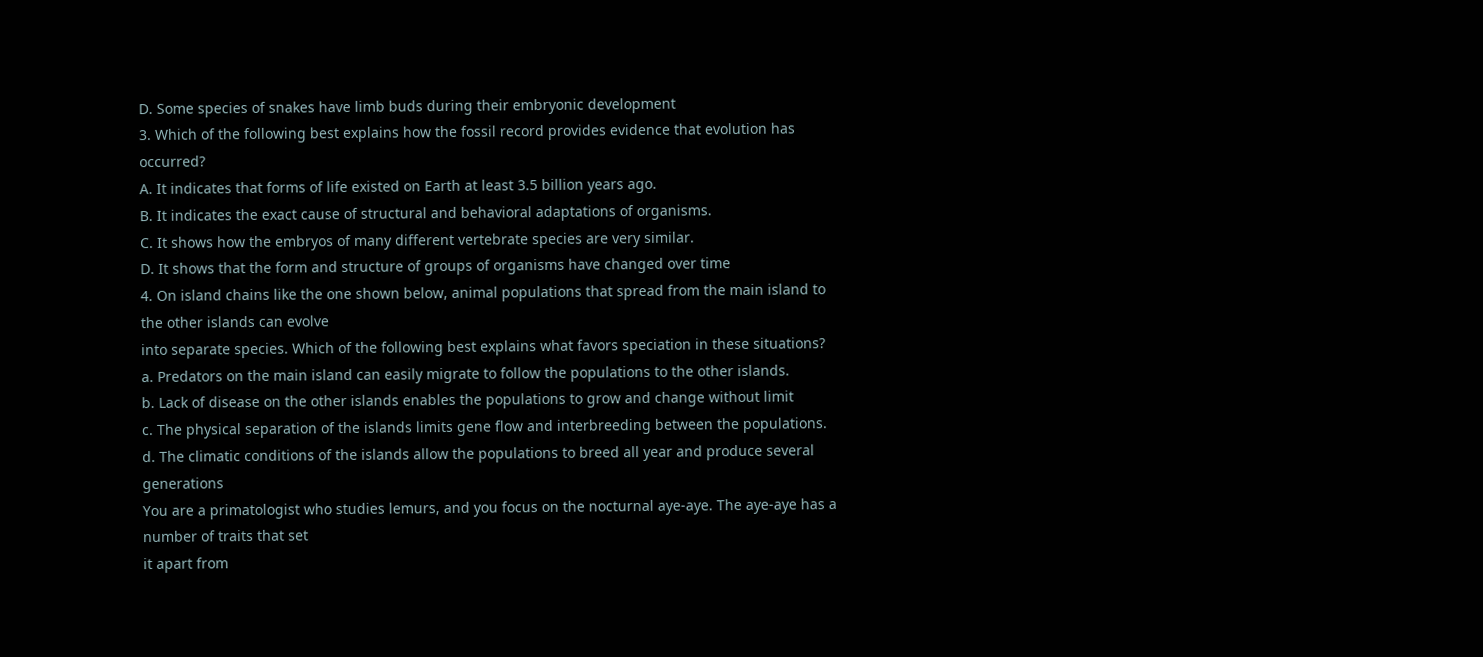D. Some species of snakes have limb buds during their embryonic development
3. Which of the following best explains how the fossil record provides evidence that evolution has occurred?
A. It indicates that forms of life existed on Earth at least 3.5 billion years ago.
B. It indicates the exact cause of structural and behavioral adaptations of organisms.
C. It shows how the embryos of many different vertebrate species are very similar.
D. It shows that the form and structure of groups of organisms have changed over time
4. On island chains like the one shown below, animal populations that spread from the main island to the other islands can evolve
into separate species. Which of the following best explains what favors speciation in these situations?
a. Predators on the main island can easily migrate to follow the populations to the other islands.
b. Lack of disease on the other islands enables the populations to grow and change without limit
c. The physical separation of the islands limits gene flow and interbreeding between the populations.
d. The climatic conditions of the islands allow the populations to breed all year and produce several generations
You are a primatologist who studies lemurs, and you focus on the nocturnal aye-aye. The aye-aye has a number of traits that set
it apart from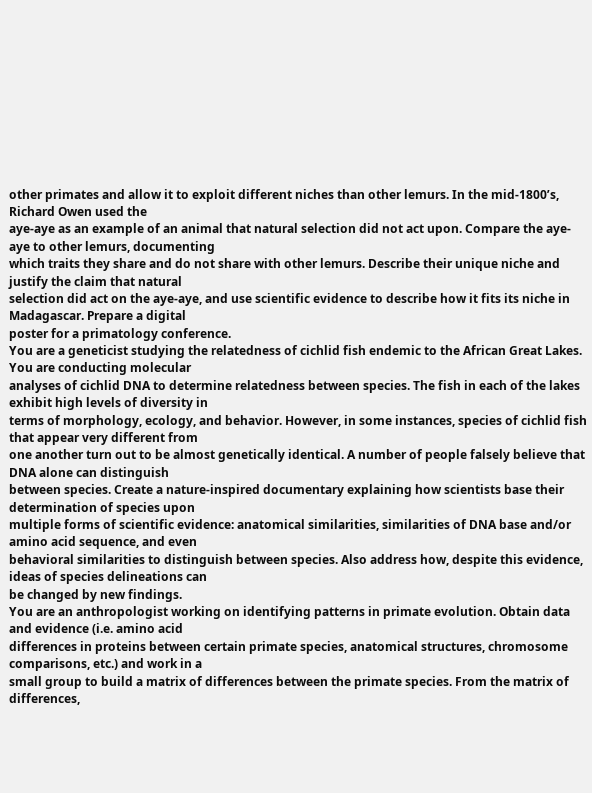other primates and allow it to exploit different niches than other lemurs. In the mid-1800’s, Richard Owen used the
aye-aye as an example of an animal that natural selection did not act upon. Compare the aye-aye to other lemurs, documenting
which traits they share and do not share with other lemurs. Describe their unique niche and justify the claim that natural
selection did act on the aye-aye, and use scientific evidence to describe how it fits its niche in Madagascar. Prepare a digital
poster for a primatology conference.
You are a geneticist studying the relatedness of cichlid fish endemic to the African Great Lakes. You are conducting molecular
analyses of cichlid DNA to determine relatedness between species. The fish in each of the lakes exhibit high levels of diversity in
terms of morphology, ecology, and behavior. However, in some instances, species of cichlid fish that appear very different from
one another turn out to be almost genetically identical. A number of people falsely believe that DNA alone can distinguish
between species. Create a nature-inspired documentary explaining how scientists base their determination of species upon
multiple forms of scientific evidence: anatomical similarities, similarities of DNA base and/or amino acid sequence, and even
behavioral similarities to distinguish between species. Also address how, despite this evidence, ideas of species delineations can
be changed by new findings.
You are an anthropologist working on identifying patterns in primate evolution. Obtain data and evidence (i.e. amino acid
differences in proteins between certain primate species, anatomical structures, chromosome comparisons, etc.) and work in a
small group to build a matrix of differences between the primate species. From the matrix of differences,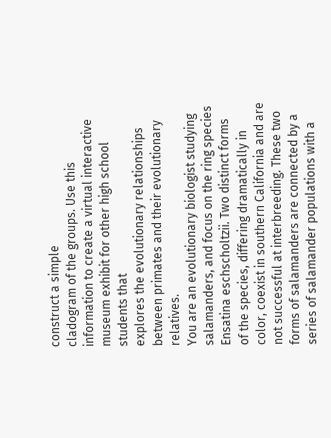construct a simple
cladogram of the groups. Use this information to create a virtual interactive museum exhibit for other high school students that
explores the evolutionary relationships between primates and their evolutionary relatives.
You are an evolutionary biologist studying salamanders, and focus on the ring species Ensatina eschscholtzii. Two distinct forms
of the species, differing dramatically in color, coexist in southern California and are not successful at interbreeding. These two
forms of salamanders are connected by a series of salamander populations with a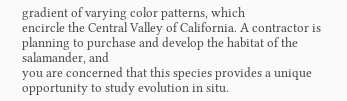gradient of varying color patterns, which
encircle the Central Valley of California. A contractor is planning to purchase and develop the habitat of the salamander, and
you are concerned that this species provides a unique opportunity to study evolution in situ.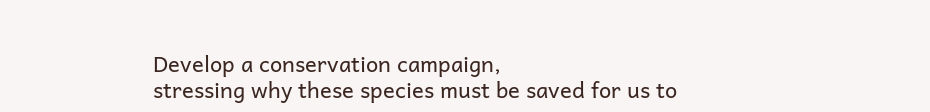Develop a conservation campaign,
stressing why these species must be saved for us to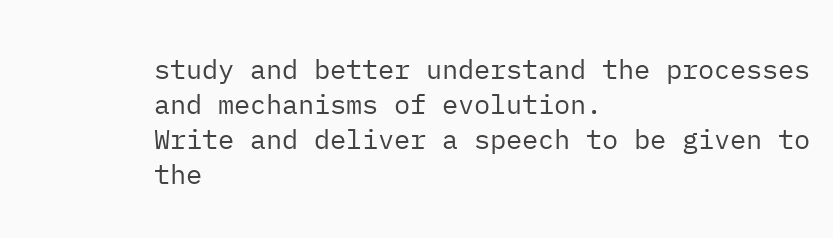study and better understand the processes and mechanisms of evolution.
Write and deliver a speech to be given to the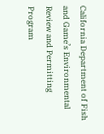California Department of Fish and Game’s Environmental Review and Permitting
Program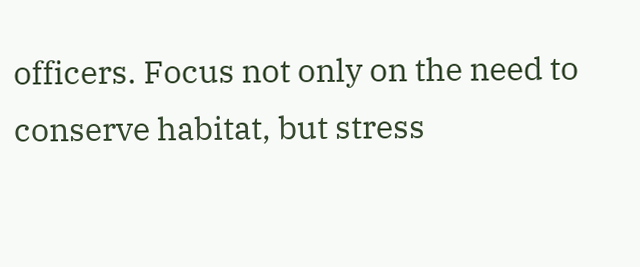officers. Focus not only on the need to conserve habitat, but stress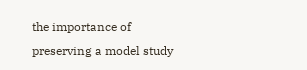the importance of preserving a model study